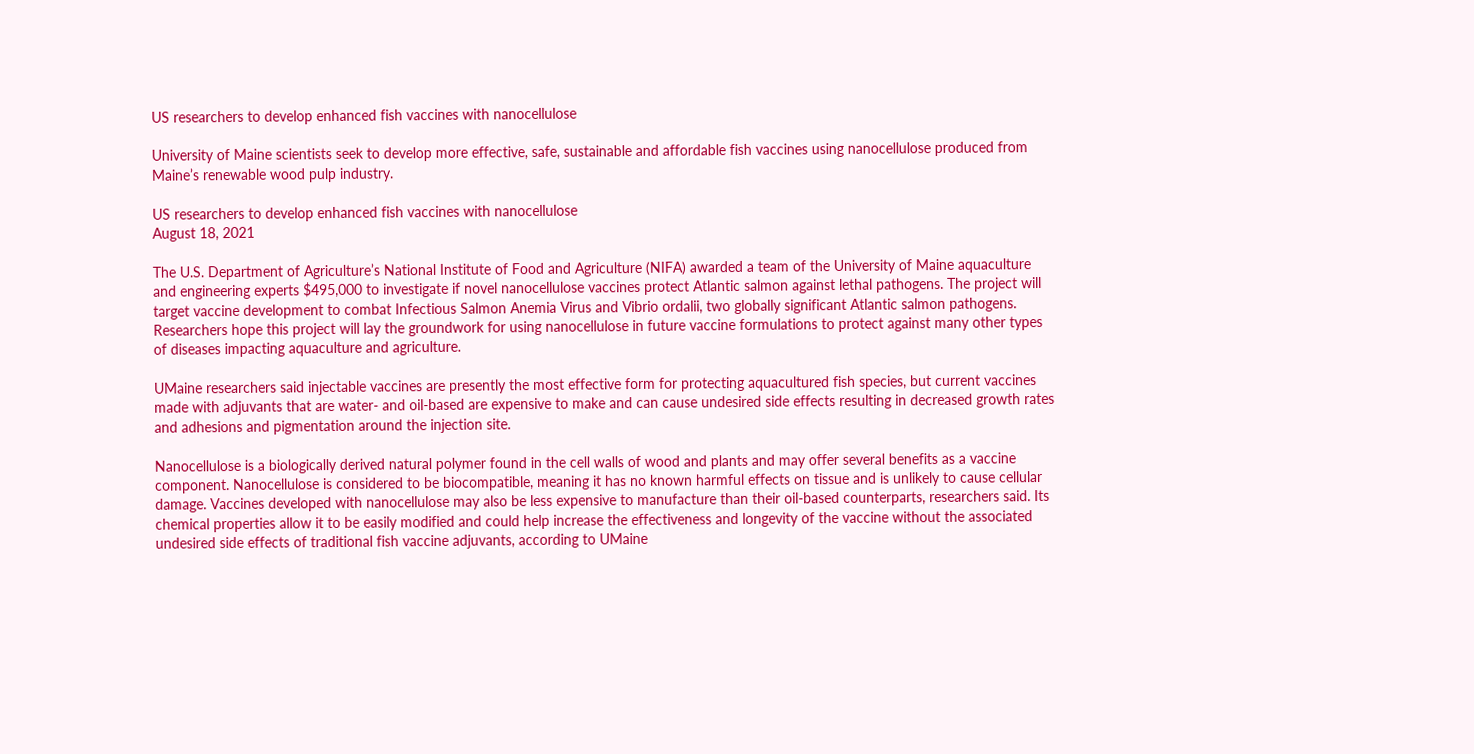US researchers to develop enhanced fish vaccines with nanocellulose

University of Maine scientists seek to develop more effective, safe, sustainable and affordable fish vaccines using nanocellulose produced from Maine’s renewable wood pulp industry.

US researchers to develop enhanced fish vaccines with nanocellulose
August 18, 2021

The U.S. Department of Agriculture’s National Institute of Food and Agriculture (NIFA) awarded a team of the University of Maine aquaculture and engineering experts $495,000 to investigate if novel nanocellulose vaccines protect Atlantic salmon against lethal pathogens. The project will target vaccine development to combat Infectious Salmon Anemia Virus and Vibrio ordalii, two globally significant Atlantic salmon pathogens. Researchers hope this project will lay the groundwork for using nanocellulose in future vaccine formulations to protect against many other types of diseases impacting aquaculture and agriculture.

UMaine researchers said injectable vaccines are presently the most effective form for protecting aquacultured fish species, but current vaccines made with adjuvants that are water- and oil-based are expensive to make and can cause undesired side effects resulting in decreased growth rates and adhesions and pigmentation around the injection site.

Nanocellulose is a biologically derived natural polymer found in the cell walls of wood and plants and may offer several benefits as a vaccine component. Nanocellulose is considered to be biocompatible, meaning it has no known harmful effects on tissue and is unlikely to cause cellular damage. Vaccines developed with nanocellulose may also be less expensive to manufacture than their oil-based counterparts, researchers said. Its chemical properties allow it to be easily modified and could help increase the effectiveness and longevity of the vaccine without the associated undesired side effects of traditional fish vaccine adjuvants, according to UMaine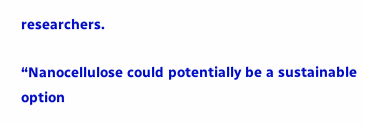researchers.

“Nanocellulose could potentially be a sustainable option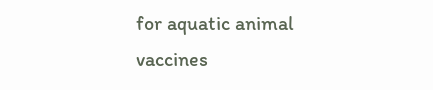for aquatic animal vaccines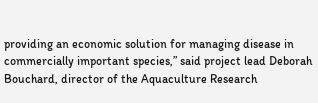providing an economic solution for managing disease in commercially important species,” said project lead Deborah Bouchard, director of the Aquaculture Research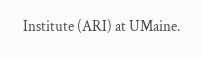Institute (ARI) at UMaine.